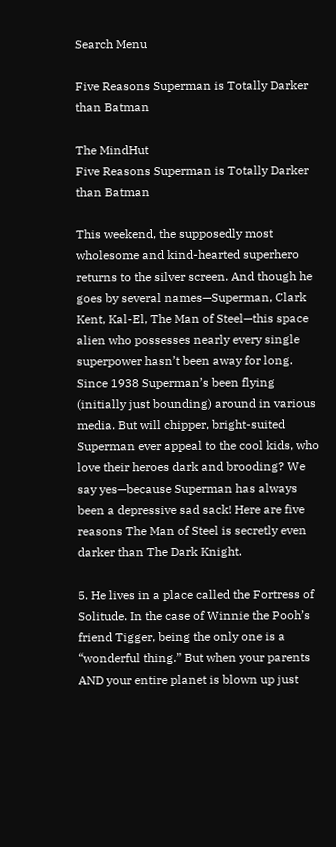Search Menu

Five Reasons Superman is Totally Darker than Batman

The MindHut
Five Reasons Superman is Totally Darker than Batman

This weekend, the supposedly most wholesome and kind-hearted superhero returns to the silver screen. And though he goes by several names—Superman, Clark Kent, Kal-El, The Man of Steel—this space alien who possesses nearly every single superpower hasn’t been away for long. Since 1938 Superman’s been flying (initially just bounding) around in various media. But will chipper, bright-suited Superman ever appeal to the cool kids, who love their heroes dark and brooding? We say yes—because Superman has always been a depressive sad sack! Here are five reasons The Man of Steel is secretly even darker than The Dark Knight.

5. He lives in a place called the Fortress of Solitude. In the case of Winnie the Pooh’s friend Tigger, being the only one is a “wonderful thing.” But when your parents AND your entire planet is blown up just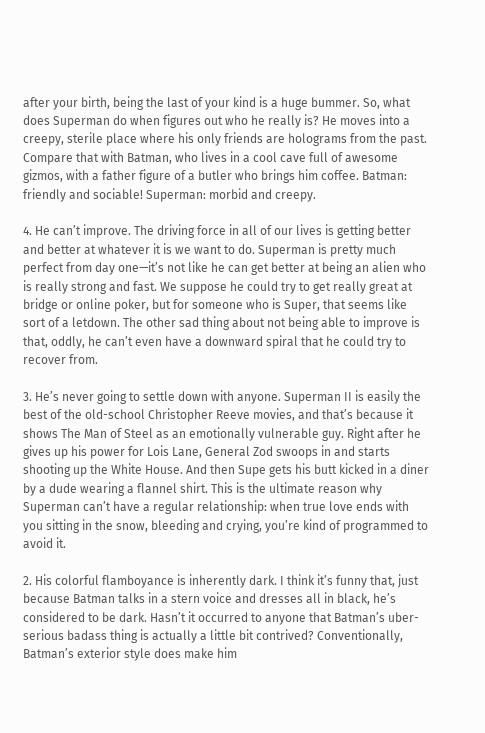after your birth, being the last of your kind is a huge bummer. So, what does Superman do when figures out who he really is? He moves into a creepy, sterile place where his only friends are holograms from the past. Compare that with Batman, who lives in a cool cave full of awesome gizmos, with a father figure of a butler who brings him coffee. Batman: friendly and sociable! Superman: morbid and creepy.

4. He can’t improve. The driving force in all of our lives is getting better and better at whatever it is we want to do. Superman is pretty much perfect from day one—it’s not like he can get better at being an alien who is really strong and fast. We suppose he could try to get really great at bridge or online poker, but for someone who is Super, that seems like sort of a letdown. The other sad thing about not being able to improve is that, oddly, he can’t even have a downward spiral that he could try to recover from.

3. He’s never going to settle down with anyone. Superman II is easily the best of the old-school Christopher Reeve movies, and that’s because it shows The Man of Steel as an emotionally vulnerable guy. Right after he gives up his power for Lois Lane, General Zod swoops in and starts shooting up the White House. And then Supe gets his butt kicked in a diner by a dude wearing a flannel shirt. This is the ultimate reason why Superman can’t have a regular relationship: when true love ends with you sitting in the snow, bleeding and crying, you’re kind of programmed to avoid it.

2. His colorful flamboyance is inherently dark. I think it’s funny that, just because Batman talks in a stern voice and dresses all in black, he’s considered to be dark. Hasn’t it occurred to anyone that Batman’s uber-serious badass thing is actually a little bit contrived? Conventionally, Batman’s exterior style does make him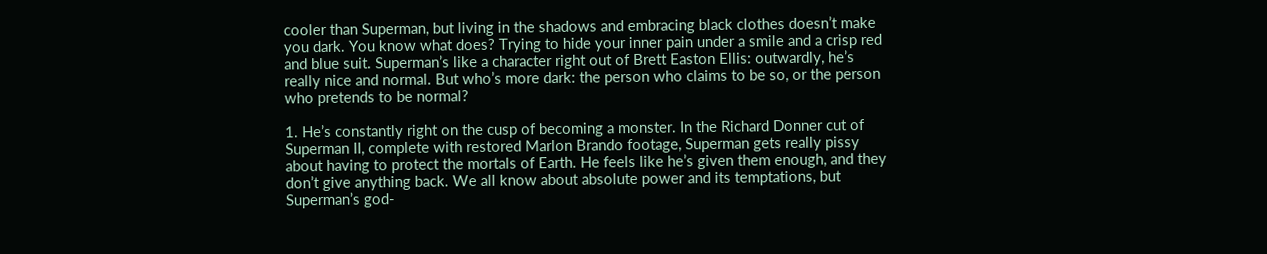cooler than Superman, but living in the shadows and embracing black clothes doesn’t make you dark. You know what does? Trying to hide your inner pain under a smile and a crisp red and blue suit. Superman’s like a character right out of Brett Easton Ellis: outwardly, he’s really nice and normal. But who’s more dark: the person who claims to be so, or the person who pretends to be normal?

1. He’s constantly right on the cusp of becoming a monster. In the Richard Donner cut of Superman II, complete with restored Marlon Brando footage, Superman gets really pissy about having to protect the mortals of Earth. He feels like he’s given them enough, and they don’t give anything back. We all know about absolute power and its temptations, but Superman’s god-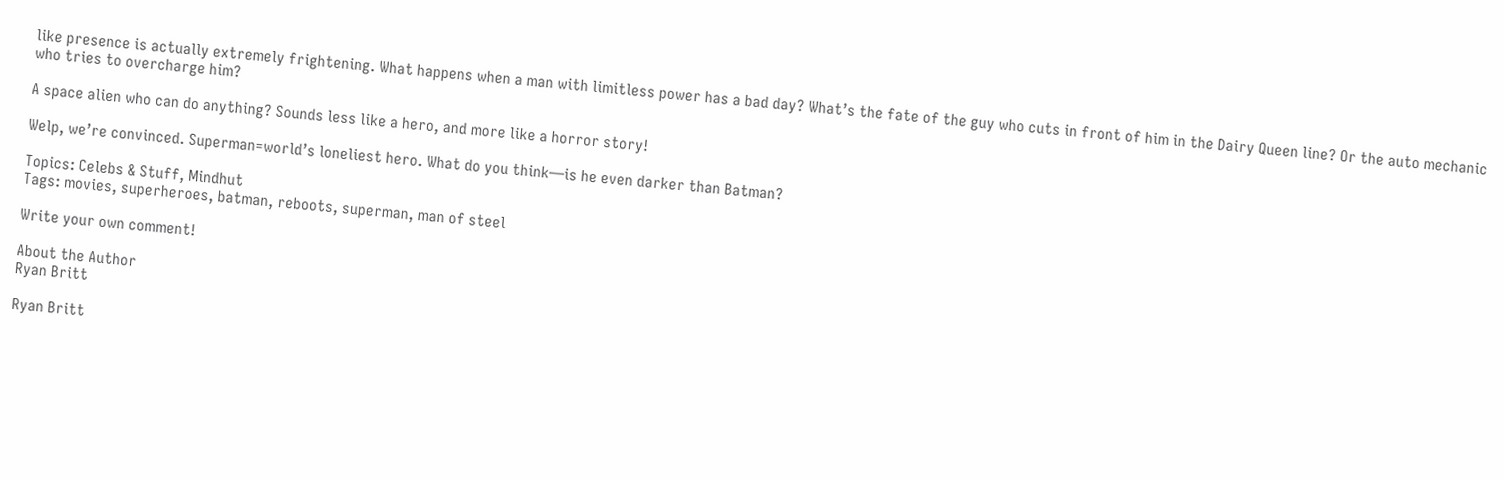like presence is actually extremely frightening. What happens when a man with limitless power has a bad day? What’s the fate of the guy who cuts in front of him in the Dairy Queen line? Or the auto mechanic who tries to overcharge him?

A space alien who can do anything? Sounds less like a hero, and more like a horror story!

Welp, we’re convinced. Superman=world’s loneliest hero. What do you think—is he even darker than Batman?

Topics: Celebs & Stuff, Mindhut
Tags: movies, superheroes, batman, reboots, superman, man of steel

Write your own comment!

About the Author
Ryan Britt

Ryan Britt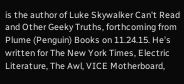is the author of Luke Skywalker Can't Read and Other Geeky Truths, forthcoming from Plume (Penguin) Books on 11.24.15. He's written for The New York Times, Electric Literature, The Awl, VICE Motherboard,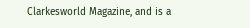Clarkesworld Magazine, and is a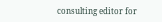consulting editor for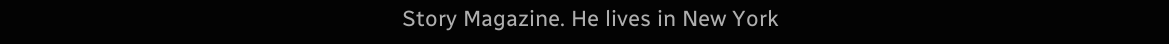Story Magazine. He lives in New York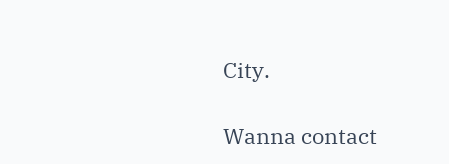City.

Wanna contact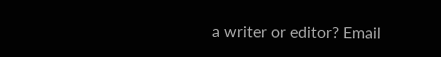a writer or editor? Email